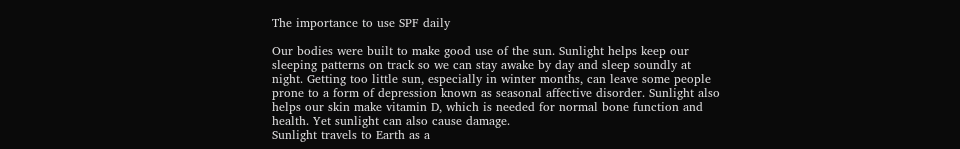The importance to use SPF daily

Our bodies were built to make good use of the sun. Sunlight helps keep our sleeping patterns on track so we can stay awake by day and sleep soundly at night. Getting too little sun, especially in winter months, can leave some people prone to a form of depression known as seasonal affective disorder. Sunlight also helps our skin make vitamin D, which is needed for normal bone function and health. Yet sunlight can also cause damage.
Sunlight travels to Earth as a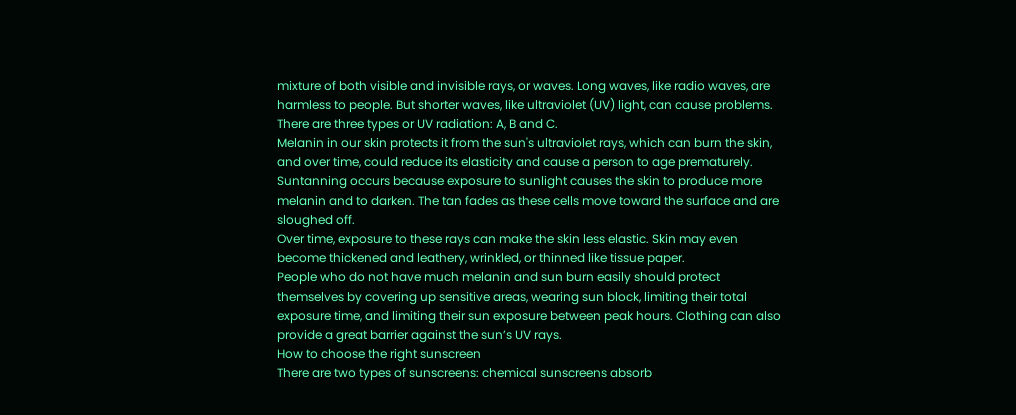mixture of both visible and invisible rays, or waves. Long waves, like radio waves, are harmless to people. But shorter waves, like ultraviolet (UV) light, can cause problems. There are three types or UV radiation: A, B and C.
Melanin in our skin protects it from the sun's ultraviolet rays, which can burn the skin, and over time, could reduce its elasticity and cause a person to age prematurely. Suntanning occurs because exposure to sunlight causes the skin to produce more melanin and to darken. The tan fades as these cells move toward the surface and are sloughed off.
Over time, exposure to these rays can make the skin less elastic. Skin may even become thickened and leathery, wrinkled, or thinned like tissue paper.
People who do not have much melanin and sun burn easily should protect themselves by covering up sensitive areas, wearing sun block, limiting their total exposure time, and limiting their sun exposure between peak hours. Clothing can also provide a great barrier against the sun’s UV rays.
How to choose the right sunscreen
There are two types of sunscreens: chemical sunscreens absorb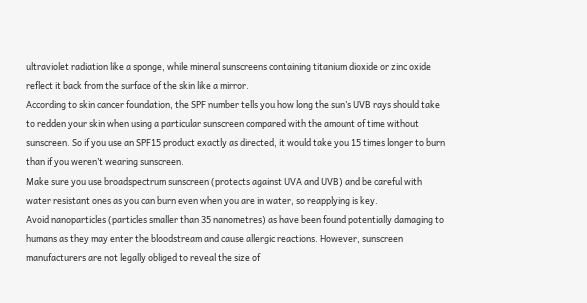ultraviolet radiation like a sponge, while mineral sunscreens containing titanium dioxide or zinc oxide reflect it back from the surface of the skin like a mirror.
According to skin cancer foundation, the SPF number tells you how long the sun’s UVB rays should take to redden your skin when using a particular sunscreen compared with the amount of time without sunscreen. So if you use an SPF15 product exactly as directed, it would take you 15 times longer to burn than if you weren’t wearing sunscreen.
Make sure you use broadspectrum sunscreen (protects against UVA and UVB) and be careful with water resistant ones as you can burn even when you are in water, so reapplying is key.
Avoid nanoparticles (particles smaller than 35 nanometres) as have been found potentially damaging to humans as they may enter the bloodstream and cause allergic reactions. However, sunscreen manufacturers are not legally obliged to reveal the size of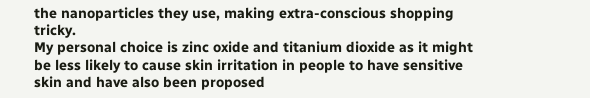the nanoparticles they use, making extra-conscious shopping tricky.
My personal choice is zinc oxide and titanium dioxide as it might be less likely to cause skin irritation in people to have sensitive skin and have also been proposed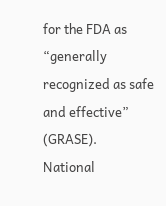for the FDA as “generally recognized as safe and effective” (GRASE).
National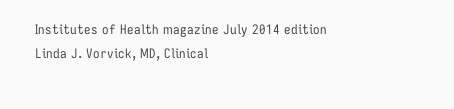Institutes of Health magazine July 2014 edition
Linda J. Vorvick, MD, Clinical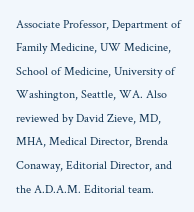Associate Professor, Department of Family Medicine, UW Medicine, School of Medicine, University of Washington, Seattle, WA. Also reviewed by David Zieve, MD, MHA, Medical Director, Brenda Conaway, Editorial Director, and the A.D.A.M. Editorial team.